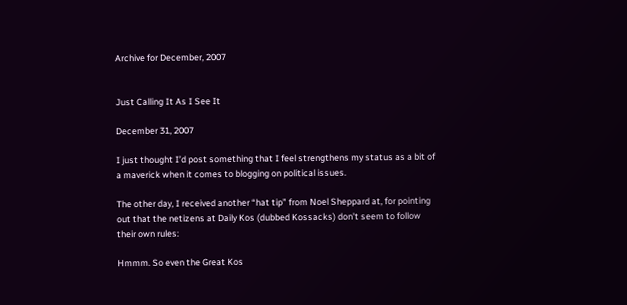Archive for December, 2007


Just Calling It As I See It

December 31, 2007

I just thought I’d post something that I feel strengthens my status as a bit of a maverick when it comes to blogging on political issues.

The other day, I received another “hat tip” from Noel Sheppard at, for pointing out that the netizens at Daily Kos (dubbed Kossacks) don’t seem to follow their own rules:

Hmmm. So even the Great Kos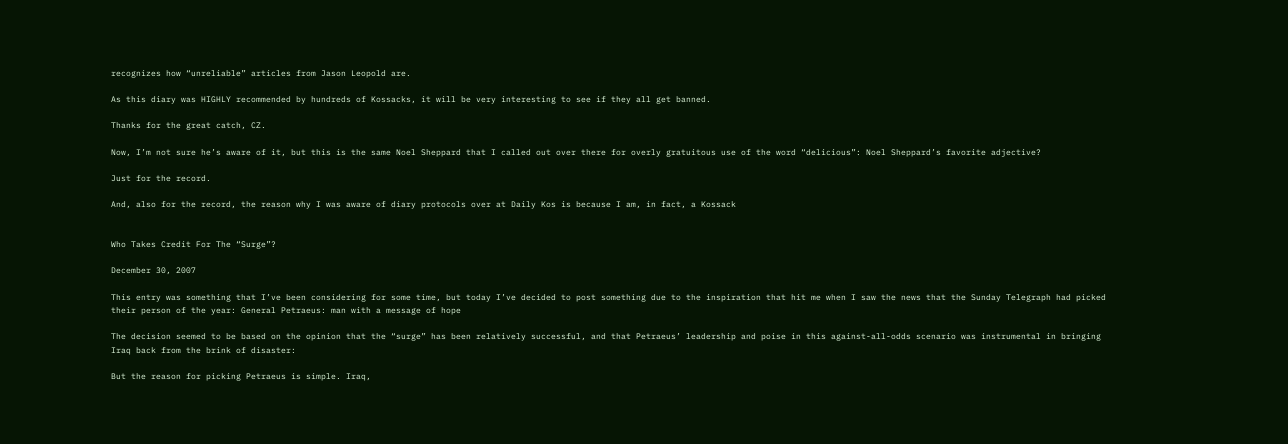recognizes how “unreliable” articles from Jason Leopold are.

As this diary was HIGHLY recommended by hundreds of Kossacks, it will be very interesting to see if they all get banned.

Thanks for the great catch, CZ.

Now, I’m not sure he’s aware of it, but this is the same Noel Sheppard that I called out over there for overly gratuitous use of the word “delicious”: Noel Sheppard’s favorite adjective?

Just for the record.

And, also for the record, the reason why I was aware of diary protocols over at Daily Kos is because I am, in fact, a Kossack


Who Takes Credit For The “Surge”?

December 30, 2007

This entry was something that I’ve been considering for some time, but today I’ve decided to post something due to the inspiration that hit me when I saw the news that the Sunday Telegraph had picked their person of the year: General Petraeus: man with a message of hope

The decision seemed to be based on the opinion that the “surge” has been relatively successful, and that Petraeus’ leadership and poise in this against-all-odds scenario was instrumental in bringing Iraq back from the brink of disaster:

But the reason for picking Petraeus is simple. Iraq,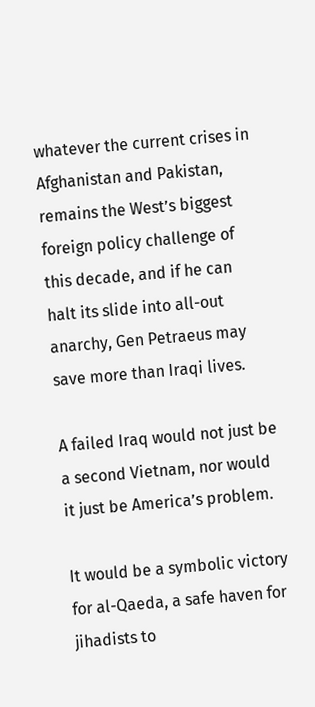whatever the current crises in Afghanistan and Pakistan, remains the West’s biggest foreign policy challenge of this decade, and if he can halt its slide into all-out anarchy, Gen Petraeus may save more than Iraqi lives.

A failed Iraq would not just be a second Vietnam, nor would it just be America’s problem.

It would be a symbolic victory for al-Qaeda, a safe haven for jihadists to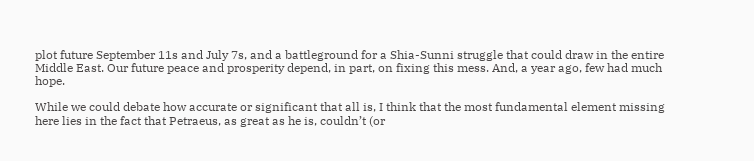plot future September 11s and July 7s, and a battleground for a Shia-Sunni struggle that could draw in the entire Middle East. Our future peace and prosperity depend, in part, on fixing this mess. And, a year ago, few had much hope.

While we could debate how accurate or significant that all is, I think that the most fundamental element missing here lies in the fact that Petraeus, as great as he is, couldn’t (or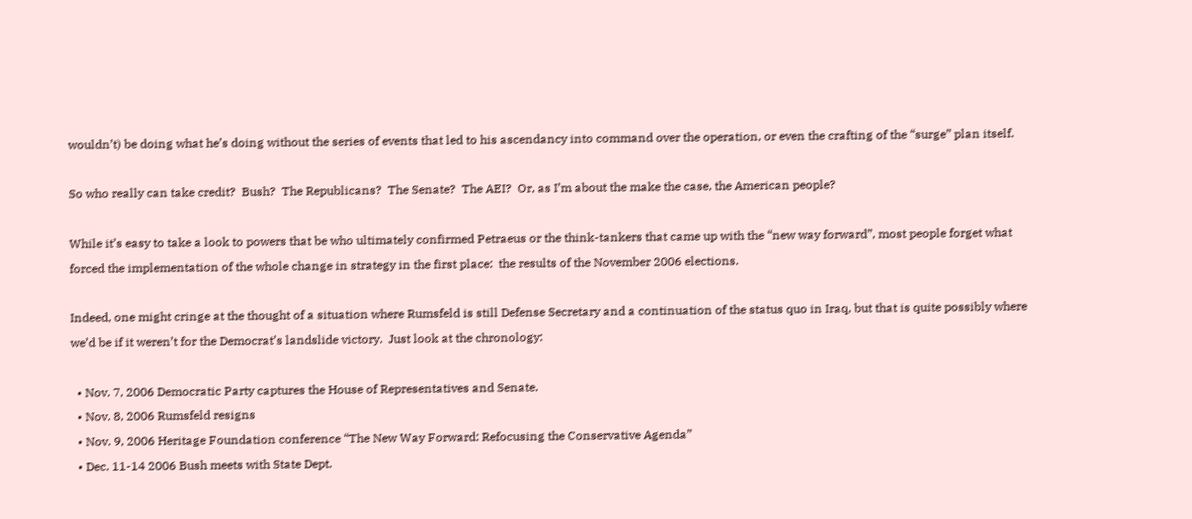wouldn’t) be doing what he’s doing without the series of events that led to his ascendancy into command over the operation, or even the crafting of the “surge” plan itself.

So who really can take credit?  Bush?  The Republicans?  The Senate?  The AEI?  Or, as I’m about the make the case, the American people?

While it’s easy to take a look to powers that be who ultimately confirmed Petraeus or the think-tankers that came up with the “new way forward”, most people forget what forced the implementation of the whole change in strategy in the first place:  the results of the November 2006 elections.

Indeed, one might cringe at the thought of a situation where Rumsfeld is still Defense Secretary and a continuation of the status quo in Iraq, but that is quite possibly where we’d be if it weren’t for the Democrat’s landslide victory.  Just look at the chronology:

  • Nov. 7, 2006 Democratic Party captures the House of Representatives and Senate.
  • Nov. 8, 2006 Rumsfeld resigns
  • Nov. 9, 2006 Heritage Foundation conference “The New Way Forward: Refocusing the Conservative Agenda”
  • Dec. 11-14 2006 Bush meets with State Dept.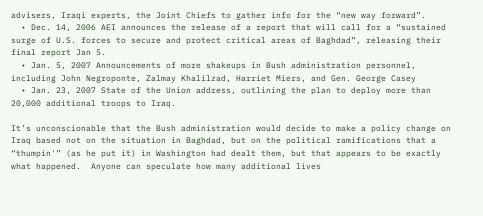advisers, Iraqi experts, the Joint Chiefs to gather info for the “new way forward”.
  • Dec. 14, 2006 AEI announces the release of a report that will call for a “sustained surge of U.S. forces to secure and protect critical areas of Baghdad”, releasing their final report Jan 5.
  • Jan. 5, 2007 Announcements of more shakeups in Bush administration personnel, including John Negroponte, Zalmay Khalilzad, Harriet Miers, and Gen. George Casey
  • Jan. 23, 2007 State of the Union address, outlining the plan to deploy more than 20,000 additional troops to Iraq.

It’s unconscionable that the Bush administration would decide to make a policy change on Iraq based not on the situation in Baghdad, but on the political ramifications that a “thumpin'” (as he put it) in Washington had dealt them, but that appears to be exactly what happened.  Anyone can speculate how many additional lives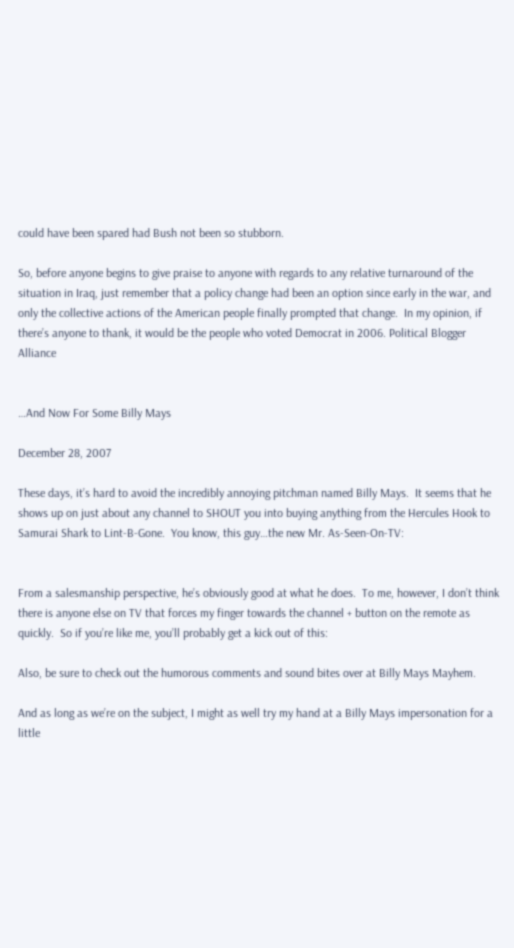could have been spared had Bush not been so stubborn.

So, before anyone begins to give praise to anyone with regards to any relative turnaround of the situation in Iraq, just remember that a policy change had been an option since early in the war, and only the collective actions of the American people finally prompted that change.  In my opinion, if there’s anyone to thank, it would be the people who voted Democrat in 2006. Political Blogger Alliance


…And Now For Some Billy Mays

December 28, 2007

These days, it’s hard to avoid the incredibly annoying pitchman named Billy Mays.  It seems that he shows up on just about any channel to SHOUT you into buying anything from the Hercules Hook to Samurai Shark to Lint-B-Gone.  You know, this guy…the new Mr. As-Seen-On-TV:


From a salesmanship perspective, he’s obviously good at what he does.  To me, however, I don’t think there is anyone else on TV that forces my finger towards the channel + button on the remote as quickly.  So if you’re like me, you’ll probably get a kick out of this:

Also, be sure to check out the humorous comments and sound bites over at Billy Mays Mayhem.

And as long as we’re on the subject, I might as well try my hand at a Billy Mays impersonation for a little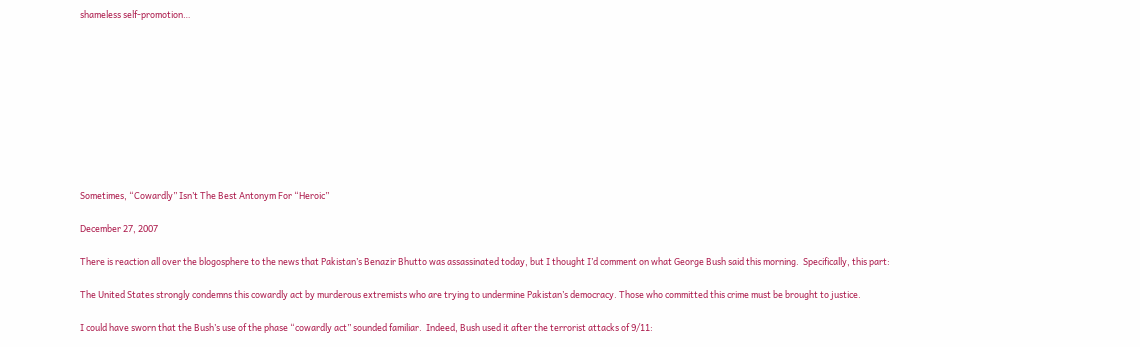shameless self-promotion…










Sometimes, “Cowardly” Isn’t The Best Antonym For “Heroic”

December 27, 2007

There is reaction all over the blogosphere to the news that Pakistan’s Benazir Bhutto was assassinated today, but I thought I’d comment on what George Bush said this morning.  Specifically, this part:

The United States strongly condemns this cowardly act by murderous extremists who are trying to undermine Pakistan’s democracy. Those who committed this crime must be brought to justice.

I could have sworn that the Bush’s use of the phase “cowardly act” sounded familiar.  Indeed, Bush used it after the terrorist attacks of 9/11: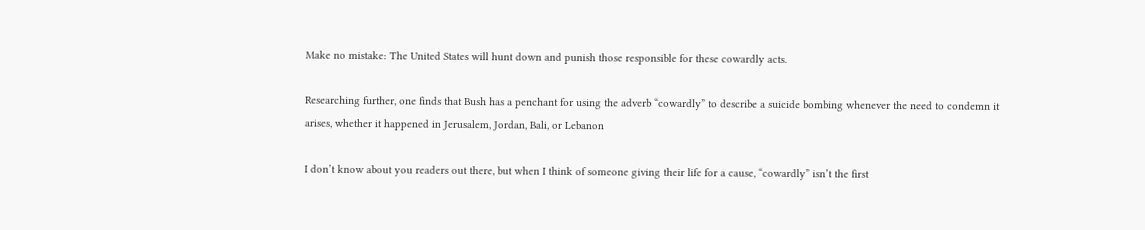Make no mistake: The United States will hunt down and punish those responsible for these cowardly acts.

Researching further, one finds that Bush has a penchant for using the adverb “cowardly” to describe a suicide bombing whenever the need to condemn it arises, whether it happened in Jerusalem, Jordan, Bali, or Lebanon

I don’t know about you readers out there, but when I think of someone giving their life for a cause, “cowardly” isn’t the first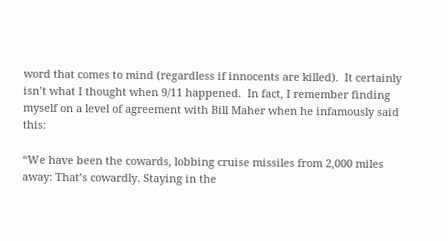word that comes to mind (regardless if innocents are killed).  It certainly isn’t what I thought when 9/11 happened.  In fact, I remember finding myself on a level of agreement with Bill Maher when he infamously said this:

“We have been the cowards, lobbing cruise missiles from 2,000 miles away: That’s cowardly. Staying in the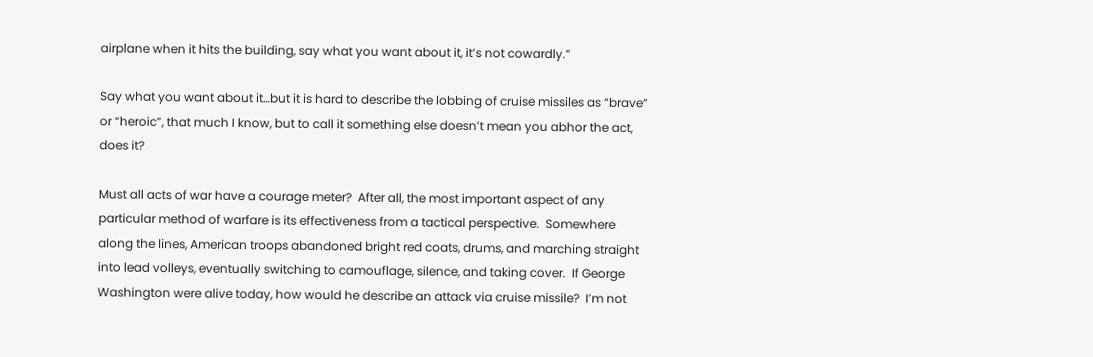airplane when it hits the building, say what you want about it, it’s not cowardly.”

Say what you want about it…but it is hard to describe the lobbing of cruise missiles as “brave” or “heroic”, that much I know, but to call it something else doesn’t mean you abhor the act, does it?

Must all acts of war have a courage meter?  After all, the most important aspect of any particular method of warfare is its effectiveness from a tactical perspective.  Somewhere along the lines, American troops abandoned bright red coats, drums, and marching straight into lead volleys, eventually switching to camouflage, silence, and taking cover.  If George Washington were alive today, how would he describe an attack via cruise missile?  I’m not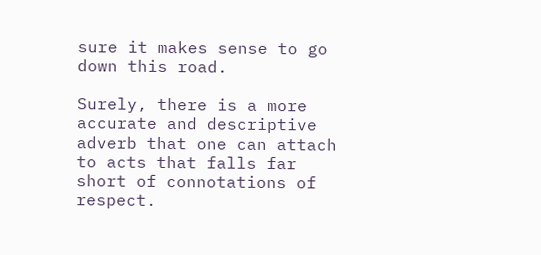sure it makes sense to go down this road.

Surely, there is a more accurate and descriptive adverb that one can attach to acts that falls far short of connotations of respect.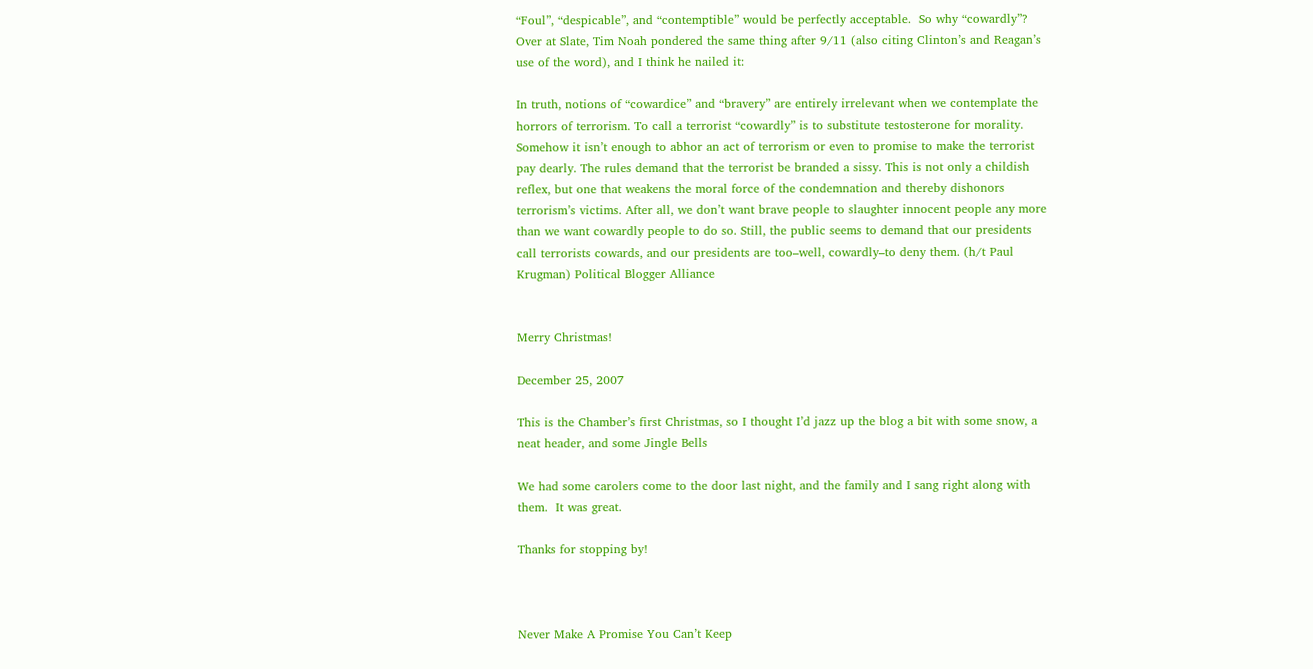“Foul”, “despicable”, and “contemptible” would be perfectly acceptable.  So why “cowardly”?   Over at Slate, Tim Noah pondered the same thing after 9/11 (also citing Clinton’s and Reagan’s use of the word), and I think he nailed it:

In truth, notions of “cowardice” and “bravery” are entirely irrelevant when we contemplate the horrors of terrorism. To call a terrorist “cowardly” is to substitute testosterone for morality. Somehow it isn’t enough to abhor an act of terrorism or even to promise to make the terrorist pay dearly. The rules demand that the terrorist be branded a sissy. This is not only a childish reflex, but one that weakens the moral force of the condemnation and thereby dishonors terrorism’s victims. After all, we don’t want brave people to slaughter innocent people any more than we want cowardly people to do so. Still, the public seems to demand that our presidents call terrorists cowards, and our presidents are too–well, cowardly–to deny them. (h/t Paul Krugman) Political Blogger Alliance


Merry Christmas!

December 25, 2007

This is the Chamber’s first Christmas, so I thought I’d jazz up the blog a bit with some snow, a neat header, and some Jingle Bells

We had some carolers come to the door last night, and the family and I sang right along with them.  It was great.

Thanks for stopping by!



Never Make A Promise You Can’t Keep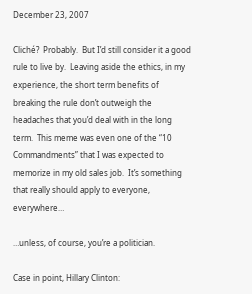December 23, 2007

Cliché?  Probably.  But I’d still consider it a good rule to live by.  Leaving aside the ethics, in my experience, the short term benefits of breaking the rule don’t outweigh the headaches that you’d deal with in the long term.  This meme was even one of the “10 Commandments” that I was expected to memorize in my old sales job.  It’s something that really should apply to everyone, everywhere…

…unless, of course, you’re a politician.

Case in point, Hillary Clinton: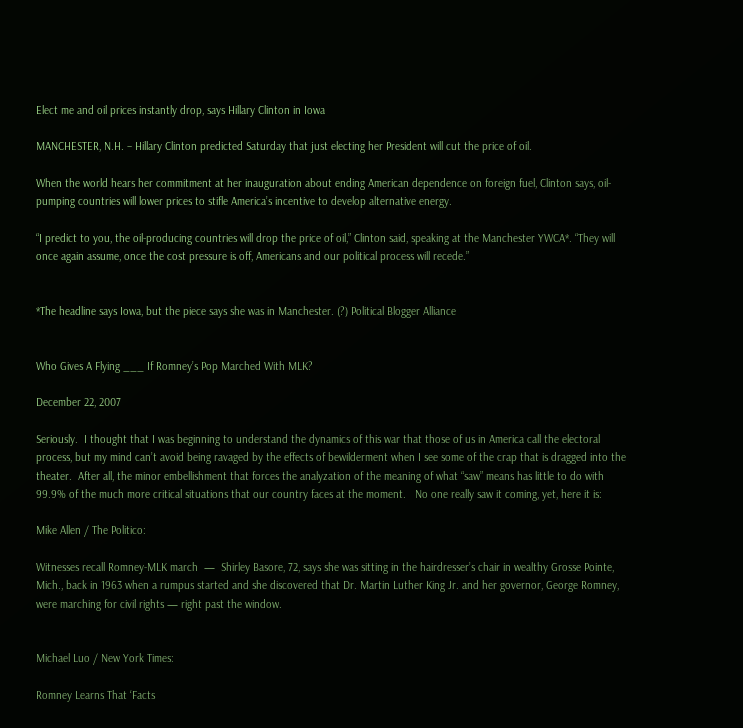Elect me and oil prices instantly drop, says Hillary Clinton in Iowa

MANCHESTER, N.H. – Hillary Clinton predicted Saturday that just electing her President will cut the price of oil.

When the world hears her commitment at her inauguration about ending American dependence on foreign fuel, Clinton says, oil-pumping countries will lower prices to stifle America’s incentive to develop alternative energy.

“I predict to you, the oil-producing countries will drop the price of oil,” Clinton said, speaking at the Manchester YWCA*. “They will once again assume, once the cost pressure is off, Americans and our political process will recede.”


*The headline says Iowa, but the piece says she was in Manchester. (?) Political Blogger Alliance


Who Gives A Flying ___ If Romney’s Pop Marched With MLK?

December 22, 2007

Seriously.  I thought that I was beginning to understand the dynamics of this war that those of us in America call the electoral process, but my mind can’t avoid being ravaged by the effects of bewilderment when I see some of the crap that is dragged into the theater.  After all, the minor embellishment that forces the analyzation of the meaning of what “saw” means has little to do with 99.9% of the much more critical situations that our country faces at the moment.   No one really saw it coming, yet, here it is:

Mike Allen / The Politico:

Witnesses recall Romney-MLK march  —  Shirley Basore, 72, says she was sitting in the hairdresser’s chair in wealthy Grosse Pointe, Mich., back in 1963 when a rumpus started and she discovered that Dr. Martin Luther King Jr. and her governor, George Romney, were marching for civil rights — right past the window.


Michael Luo / New York Times:

Romney Learns That ‘Facts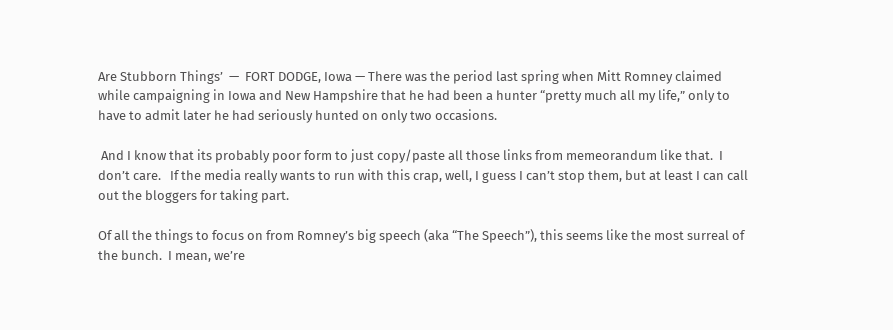Are Stubborn Things’  —  FORT DODGE, Iowa — There was the period last spring when Mitt Romney claimed while campaigning in Iowa and New Hampshire that he had been a hunter “pretty much all my life,” only to have to admit later he had seriously hunted on only two occasions.

 And I know that its probably poor form to just copy/paste all those links from memeorandum like that.  I don’t care.   If the media really wants to run with this crap, well, I guess I can’t stop them, but at least I can call out the bloggers for taking part.

Of all the things to focus on from Romney’s big speech (aka “The Speech”), this seems like the most surreal of the bunch.  I mean, we’re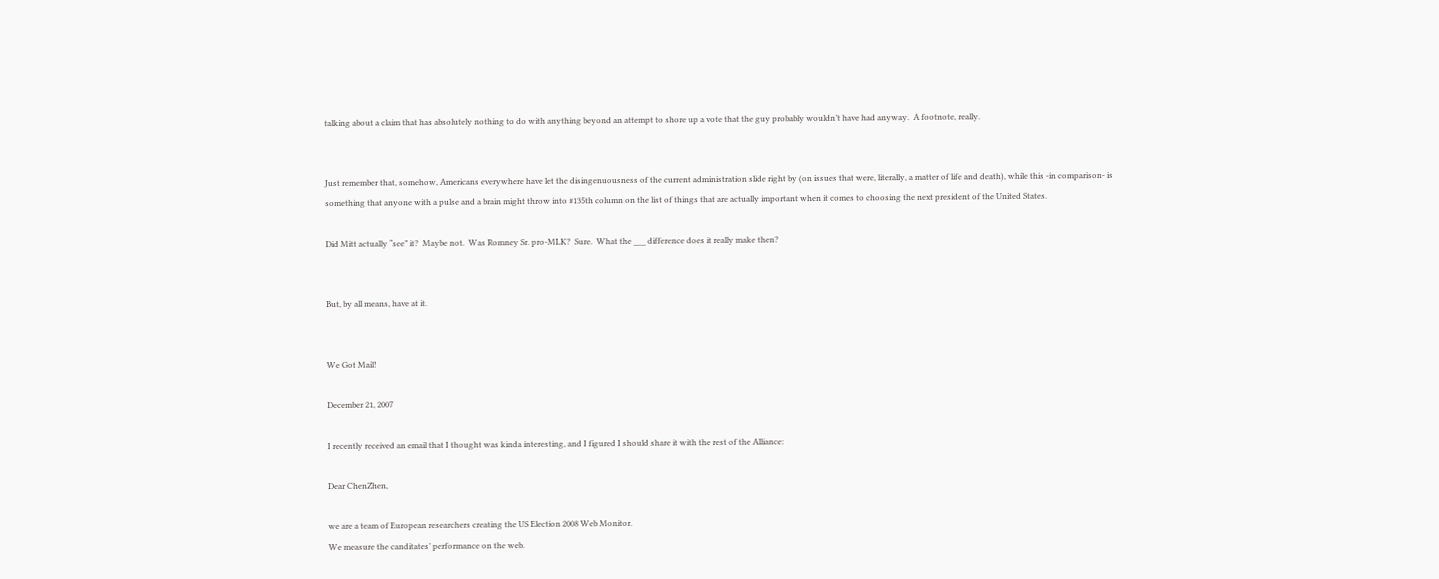talking about a claim that has absolutely nothing to do with anything beyond an attempt to shore up a vote that the guy probably wouldn’t have had anyway.  A footnote, really.


Just remember that, somehow, Americans everywhere have let the disingenuousness of the current administration slide right by (on issues that were, literally, a matter of life and death), while this -in comparison- is something that anyone with a pulse and a brain might throw into #135th column on the list of things that are actually important when it comes to choosing the next president of the United States.

Did Mitt actually “see” it?  Maybe not.  Was Romney Sr. pro-MLK?  Sure.  What the ___ difference does it really make then?


But, by all means, have at it.


We Got Mail!

December 21, 2007

I recently received an email that I thought was kinda interesting, and I figured I should share it with the rest of the Alliance:

Dear ChenZhen,

we are a team of European researchers creating the US Election 2008 Web Monitor.
We measure the canditates’ performance on the web.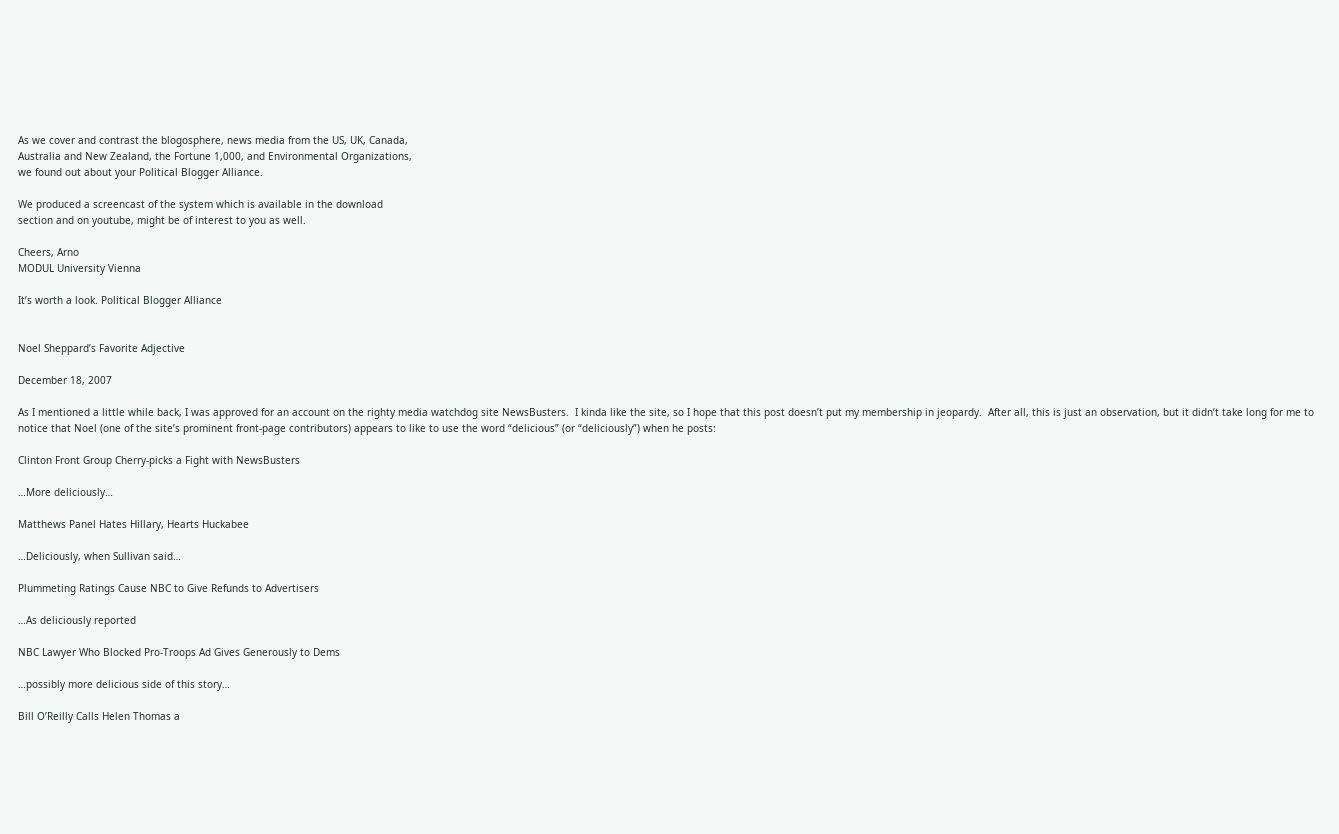As we cover and contrast the blogosphere, news media from the US, UK, Canada,
Australia and New Zealand, the Fortune 1,000, and Environmental Organizations,
we found out about your Political Blogger Alliance.

We produced a screencast of the system which is available in the download
section and on youtube, might be of interest to you as well.

Cheers, Arno
MODUL University Vienna

It’s worth a look. Political Blogger Alliance


Noel Sheppard’s Favorite Adjective

December 18, 2007

As I mentioned a little while back, I was approved for an account on the righty media watchdog site NewsBusters.  I kinda like the site, so I hope that this post doesn’t put my membership in jeopardy.  After all, this is just an observation, but it didn’t take long for me to notice that Noel (one of the site’s prominent front-page contributors) appears to like to use the word “delicious” (or “deliciously”) when he posts:

Clinton Front Group Cherry-picks a Fight with NewsBusters

…More deliciously…

Matthews Panel Hates Hillary, Hearts Huckabee

…Deliciously, when Sullivan said…

Plummeting Ratings Cause NBC to Give Refunds to Advertisers

…As deliciously reported

NBC Lawyer Who Blocked Pro-Troops Ad Gives Generously to Dems

…possibly more delicious side of this story…

Bill O’Reilly Calls Helen Thomas a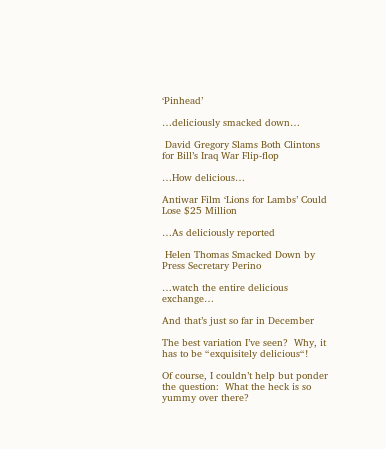‘Pinhead’

…deliciously smacked down…

 David Gregory Slams Both Clintons for Bill’s Iraq War Flip-flop

…How delicious…

Antiwar Film ‘Lions for Lambs’ Could Lose $25 Million

…As deliciously reported

 Helen Thomas Smacked Down by Press Secretary Perino

…watch the entire delicious exchange…

And that’s just so far in December

The best variation I’ve seen?  Why, it has to be “exquisitely delicious“!

Of course, I couldn’t help but ponder the question:  What the heck is so yummy over there?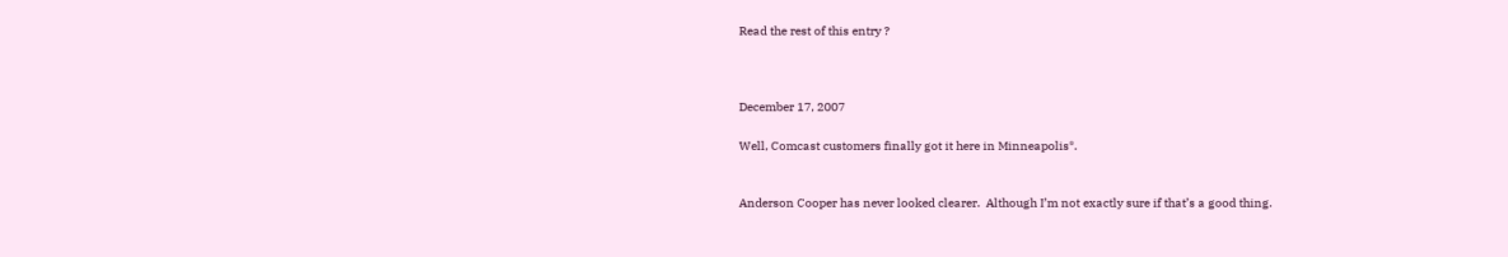Read the rest of this entry ?



December 17, 2007

Well, Comcast customers finally got it here in Minneapolis*.


Anderson Cooper has never looked clearer.  Although I’m not exactly sure if that’s a good thing.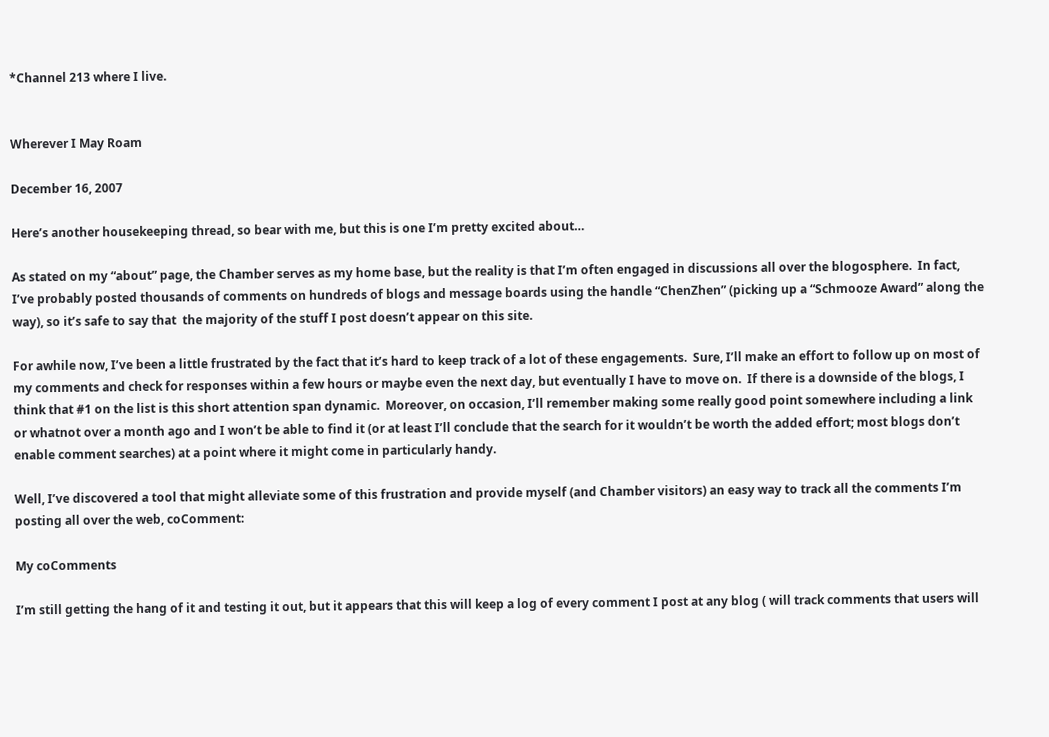*Channel 213 where I live.


Wherever I May Roam

December 16, 2007

Here’s another housekeeping thread, so bear with me, but this is one I’m pretty excited about…

As stated on my “about” page, the Chamber serves as my home base, but the reality is that I’m often engaged in discussions all over the blogosphere.  In fact, I’ve probably posted thousands of comments on hundreds of blogs and message boards using the handle “ChenZhen” (picking up a “Schmooze Award” along the way), so it’s safe to say that  the majority of the stuff I post doesn’t appear on this site.

For awhile now, I’ve been a little frustrated by the fact that it’s hard to keep track of a lot of these engagements.  Sure, I’ll make an effort to follow up on most of my comments and check for responses within a few hours or maybe even the next day, but eventually I have to move on.  If there is a downside of the blogs, I think that #1 on the list is this short attention span dynamic.  Moreover, on occasion, I’ll remember making some really good point somewhere including a link or whatnot over a month ago and I won’t be able to find it (or at least I’ll conclude that the search for it wouldn’t be worth the added effort; most blogs don’t enable comment searches) at a point where it might come in particularly handy.

Well, I’ve discovered a tool that might alleviate some of this frustration and provide myself (and Chamber visitors) an easy way to track all the comments I’m posting all over the web, coComment:

My coComments

I’m still getting the hang of it and testing it out, but it appears that this will keep a log of every comment I post at any blog ( will track comments that users will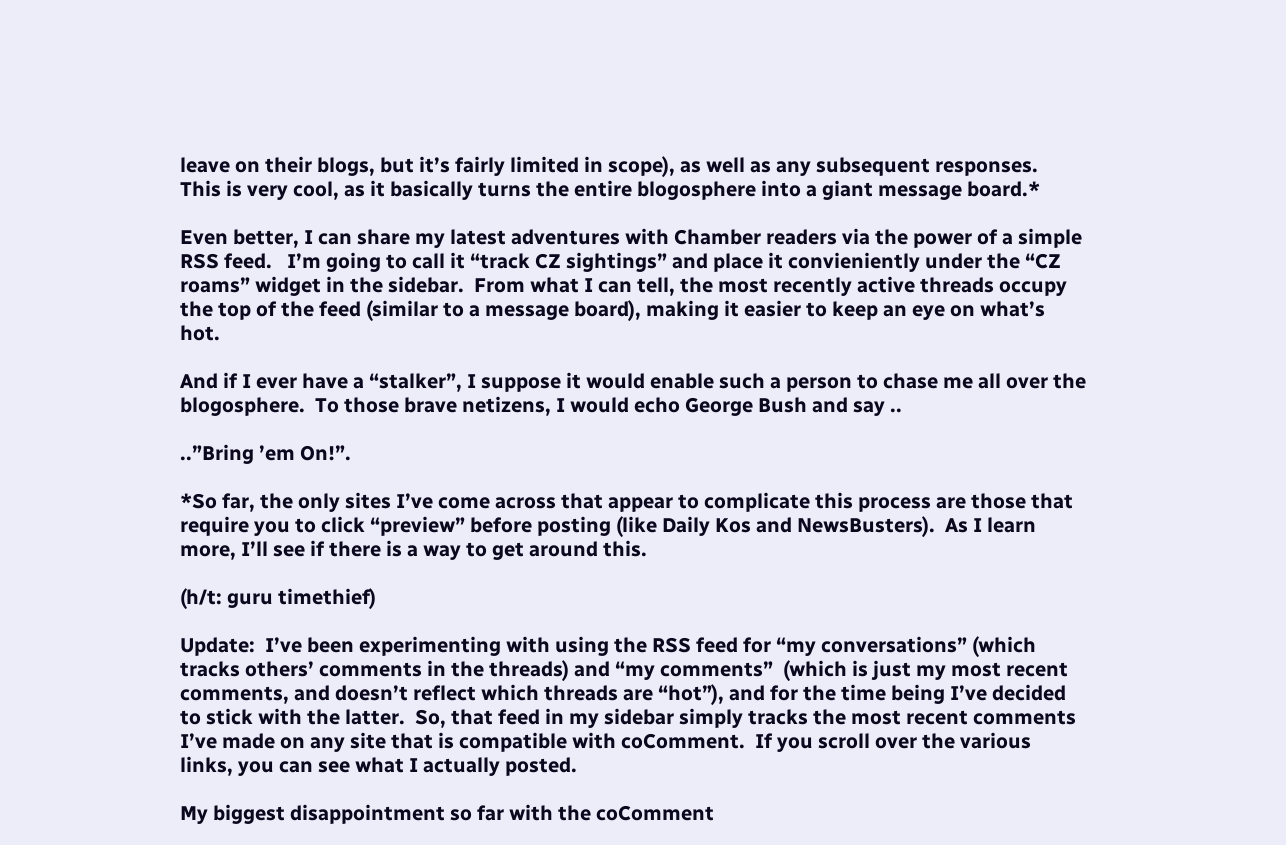leave on their blogs, but it’s fairly limited in scope), as well as any subsequent responses.  This is very cool, as it basically turns the entire blogosphere into a giant message board.*

Even better, I can share my latest adventures with Chamber readers via the power of a simple RSS feed.   I’m going to call it “track CZ sightings” and place it convieniently under the “CZ roams” widget in the sidebar.  From what I can tell, the most recently active threads occupy the top of the feed (similar to a message board), making it easier to keep an eye on what’s hot.

And if I ever have a “stalker”, I suppose it would enable such a person to chase me all over the blogosphere.  To those brave netizens, I would echo George Bush and say ..

..”Bring ’em On!”.

*So far, the only sites I’ve come across that appear to complicate this process are those that require you to click “preview” before posting (like Daily Kos and NewsBusters).  As I learn more, I’ll see if there is a way to get around this.

(h/t: guru timethief)

Update:  I’ve been experimenting with using the RSS feed for “my conversations” (which tracks others’ comments in the threads) and “my comments”  (which is just my most recent comments, and doesn’t reflect which threads are “hot”), and for the time being I’ve decided to stick with the latter.  So, that feed in my sidebar simply tracks the most recent comments I’ve made on any site that is compatible with coComment.  If you scroll over the various links, you can see what I actually posted.

My biggest disappointment so far with the coComment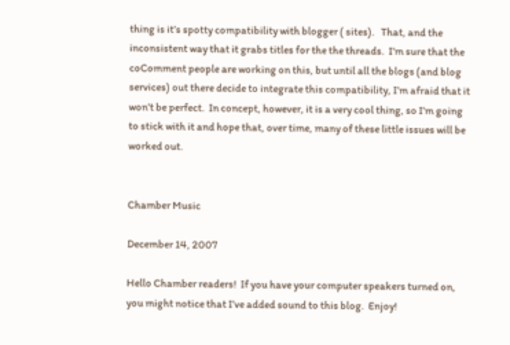thing is it’s spotty compatibility with blogger ( sites).   That, and the inconsistent way that it grabs titles for the the threads.  I’m sure that the coComment people are working on this, but until all the blogs (and blog services) out there decide to integrate this compatibility, I’m afraid that it won’t be perfect.  In concept, however, it is a very cool thing, so I’m going to stick with it and hope that, over time, many of these little issues will be worked out.


Chamber Music

December 14, 2007

Hello Chamber readers!  If you have your computer speakers turned on, you might notice that I’ve added sound to this blog.  Enjoy!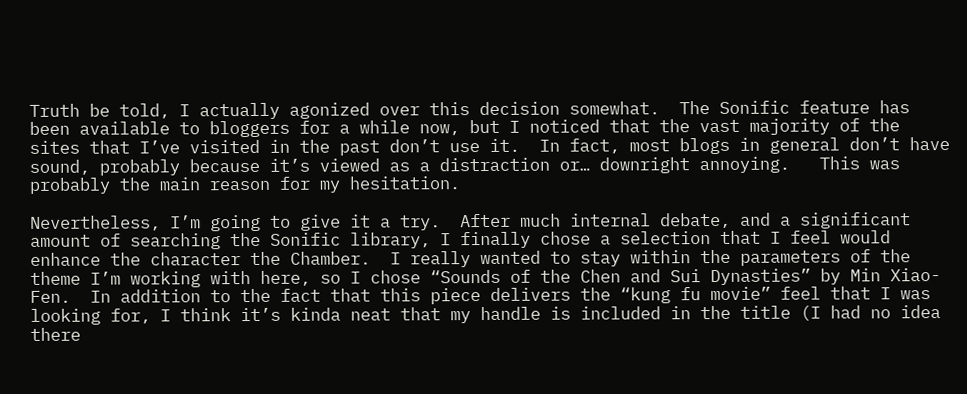Truth be told, I actually agonized over this decision somewhat.  The Sonific feature has been available to bloggers for a while now, but I noticed that the vast majority of the sites that I’ve visited in the past don’t use it.  In fact, most blogs in general don’t have sound, probably because it’s viewed as a distraction or… downright annoying.   This was probably the main reason for my hesitation.

Nevertheless, I’m going to give it a try.  After much internal debate, and a significant amount of searching the Sonific library, I finally chose a selection that I feel would enhance the character the Chamber.  I really wanted to stay within the parameters of the theme I’m working with here, so I chose “Sounds of the Chen and Sui Dynasties” by Min Xiao-Fen.  In addition to the fact that this piece delivers the “kung fu movie” feel that I was looking for, I think it’s kinda neat that my handle is included in the title (I had no idea there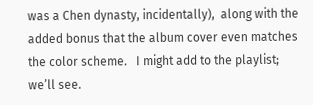was a Chen dynasty, incidentally),  along with the added bonus that the album cover even matches the color scheme.   I might add to the playlist; we’ll see.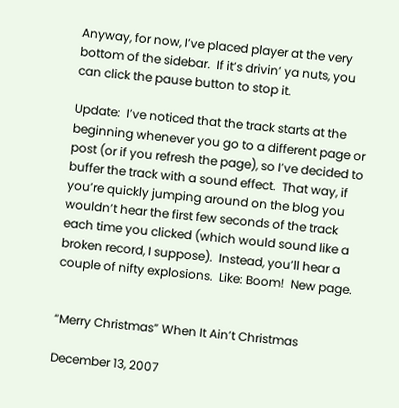Anyway, for now, I’ve placed player at the very bottom of the sidebar.  If it’s drivin’ ya nuts, you can click the pause button to stop it.

Update:  I’ve noticed that the track starts at the beginning whenever you go to a different page or post (or if you refresh the page), so I’ve decided to buffer the track with a sound effect.  That way, if you’re quickly jumping around on the blog you wouldn’t hear the first few seconds of the track each time you clicked (which would sound like a broken record, I suppose).  Instead, you’ll hear a couple of nifty explosions.  Like: Boom!  New page.


“Merry Christmas” When It Ain’t Christmas

December 13, 2007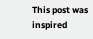This post was inspired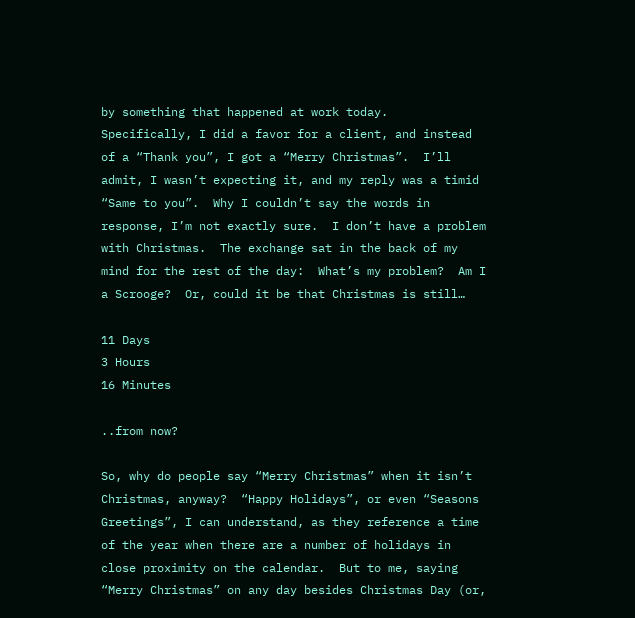by something that happened at work today.  Specifically, I did a favor for a client, and instead of a “Thank you”, I got a “Merry Christmas”.  I’ll admit, I wasn’t expecting it, and my reply was a timid “Same to you”.  Why I couldn’t say the words in response, I’m not exactly sure.  I don’t have a problem with Christmas.  The exchange sat in the back of my mind for the rest of the day:  What’s my problem?  Am I a Scrooge?  Or, could it be that Christmas is still…

11 Days
3 Hours
16 Minutes

..from now?

So, why do people say “Merry Christmas” when it isn’t Christmas, anyway?  “Happy Holidays”, or even “Seasons Greetings”, I can understand, as they reference a time of the year when there are a number of holidays in close proximity on the calendar.  But to me, saying “Merry Christmas” on any day besides Christmas Day (or,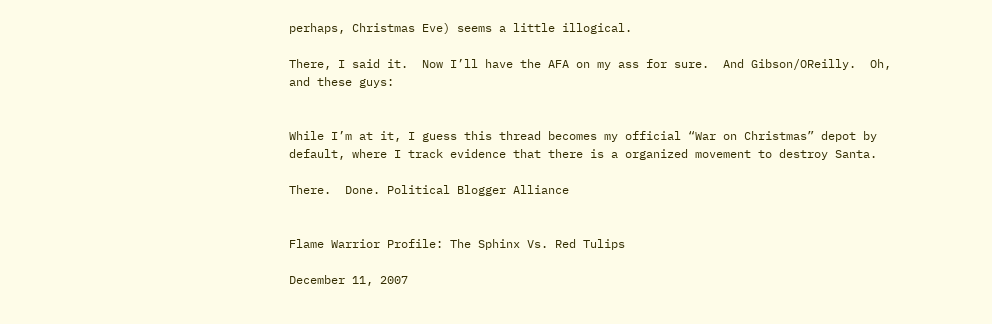perhaps, Christmas Eve) seems a little illogical.

There, I said it.  Now I’ll have the AFA on my ass for sure.  And Gibson/OReilly.  Oh, and these guys:


While I’m at it, I guess this thread becomes my official “War on Christmas” depot by default, where I track evidence that there is a organized movement to destroy Santa.

There.  Done. Political Blogger Alliance


Flame Warrior Profile: The Sphinx Vs. Red Tulips

December 11, 2007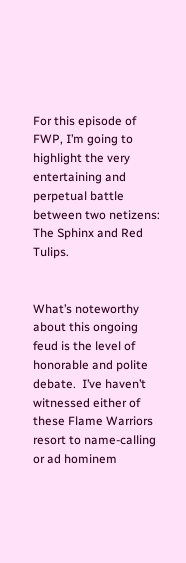For this episode of FWP, I’m going to highlight the very entertaining and perpetual battle between two netizens:  The Sphinx and Red Tulips.


What’s noteworthy about this ongoing feud is the level of honorable and polite debate.  I’ve haven’t witnessed either of these Flame Warriors resort to name-calling or ad hominem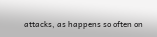attacks, as happens so often on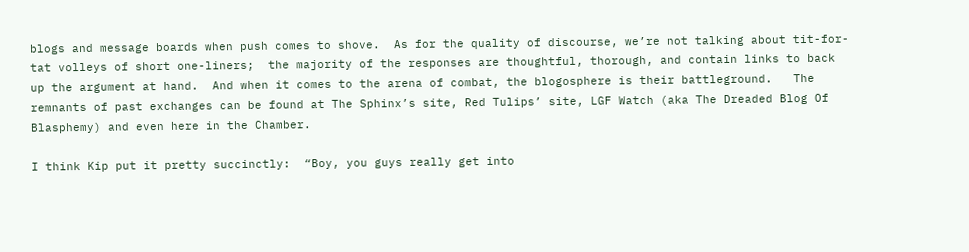blogs and message boards when push comes to shove.  As for the quality of discourse, we’re not talking about tit-for-tat volleys of short one-liners;  the majority of the responses are thoughtful, thorough, and contain links to back up the argument at hand.  And when it comes to the arena of combat, the blogosphere is their battleground.   The remnants of past exchanges can be found at The Sphinx’s site, Red Tulips’ site, LGF Watch (aka The Dreaded Blog Of Blasphemy) and even here in the Chamber.

I think Kip put it pretty succinctly:  “Boy, you guys really get into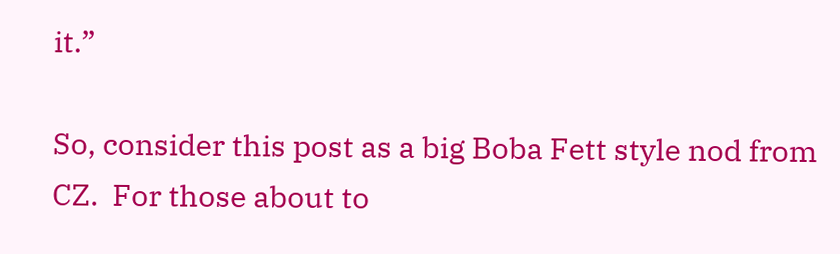it.”

So, consider this post as a big Boba Fett style nod from CZ.  For those about to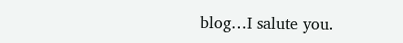blog…I salute you.